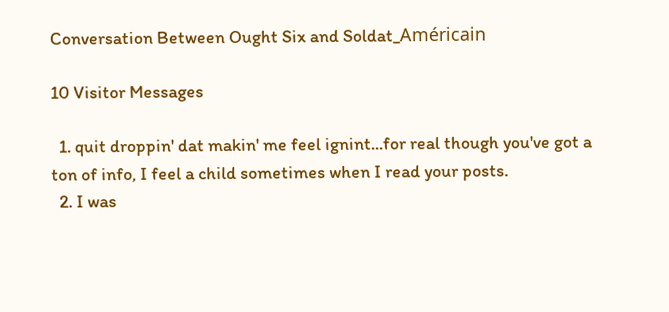Conversation Between Ought Six and Soldat_Américain

10 Visitor Messages

  1. quit droppin' dat makin' me feel ignint...for real though you've got a ton of info, I feel a child sometimes when I read your posts.
  2. I was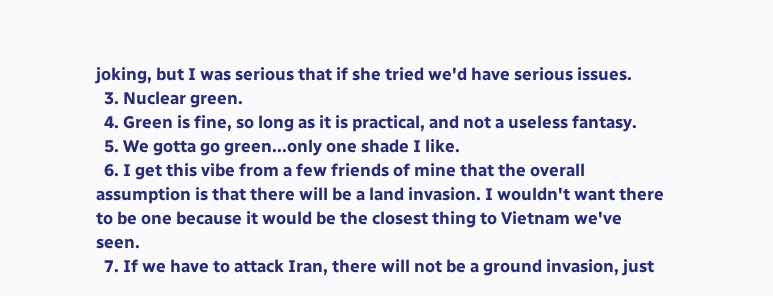joking, but I was serious that if she tried we'd have serious issues.
  3. Nuclear green.
  4. Green is fine, so long as it is practical, and not a useless fantasy.
  5. We gotta go green...only one shade I like.
  6. I get this vibe from a few friends of mine that the overall assumption is that there will be a land invasion. I wouldn't want there to be one because it would be the closest thing to Vietnam we've seen.
  7. If we have to attack Iran, there will not be a ground invasion, just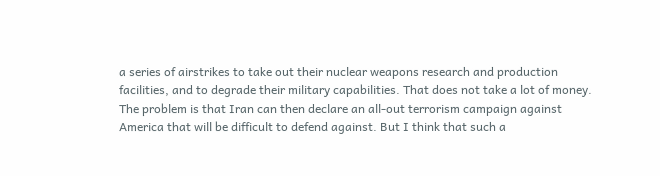a series of airstrikes to take out their nuclear weapons research and production facilities, and to degrade their military capabilities. That does not take a lot of money. The problem is that Iran can then declare an all-out terrorism campaign against America that will be difficult to defend against. But I think that such a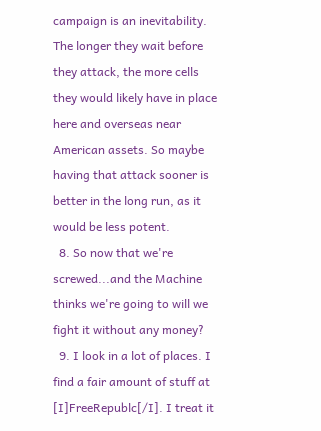campaign is an inevitability. The longer they wait before they attack, the more cells they would likely have in place here and overseas near American assets. So maybe having that attack sooner is better in the long run, as it would be less potent.
  8. So now that we're screwed...and the Machine thinks we're going to will we fight it without any money?
  9. I look in a lot of places. I find a fair amount of stuff at [I]FreeRepublc[/I]. I treat it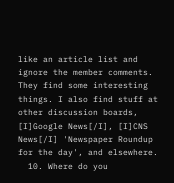like an article list and ignore the member comments. They find some interesting things. I also find stuff at other discussion boards, [I]Google News[/I], [I]CNS News[/I] 'Newspaper Roundup for the day', and elsewhere.
  10. Where do you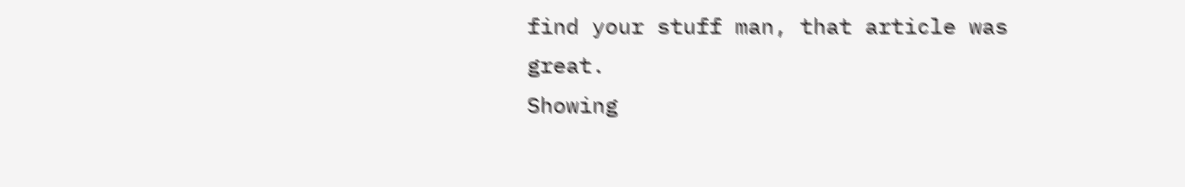find your stuff man, that article was great.
Showing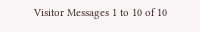Visitor Messages 1 to 10 of 10